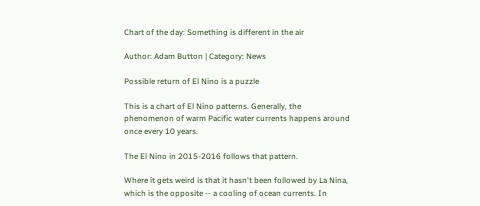Chart of the day: Something is different in the air

Author: Adam Button | Category: News

Possible return of El Nino is a puzzle

This is a chart of El Nino patterns. Generally, the phenomenon of warm Pacific water currents happens around once every 10 years.

The El Nino in 2015-2016 follows that pattern.

Where it gets weird is that it hasn't been followed by La Nina, which is the opposite -- a cooling of ocean currents. In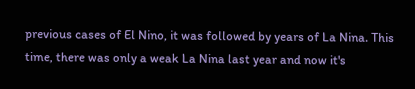previous cases of El Nino, it was followed by years of La Nina. This time, there was only a weak La Nina last year and now it's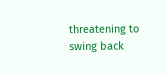threatening to swing back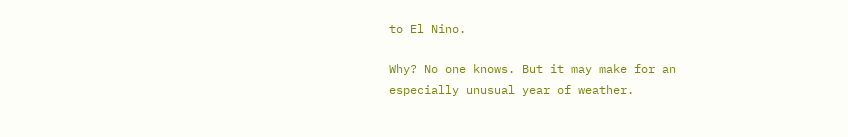to El Nino.

Why? No one knows. But it may make for an especially unusual year of weather.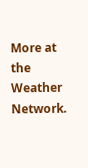More at the Weather Network.